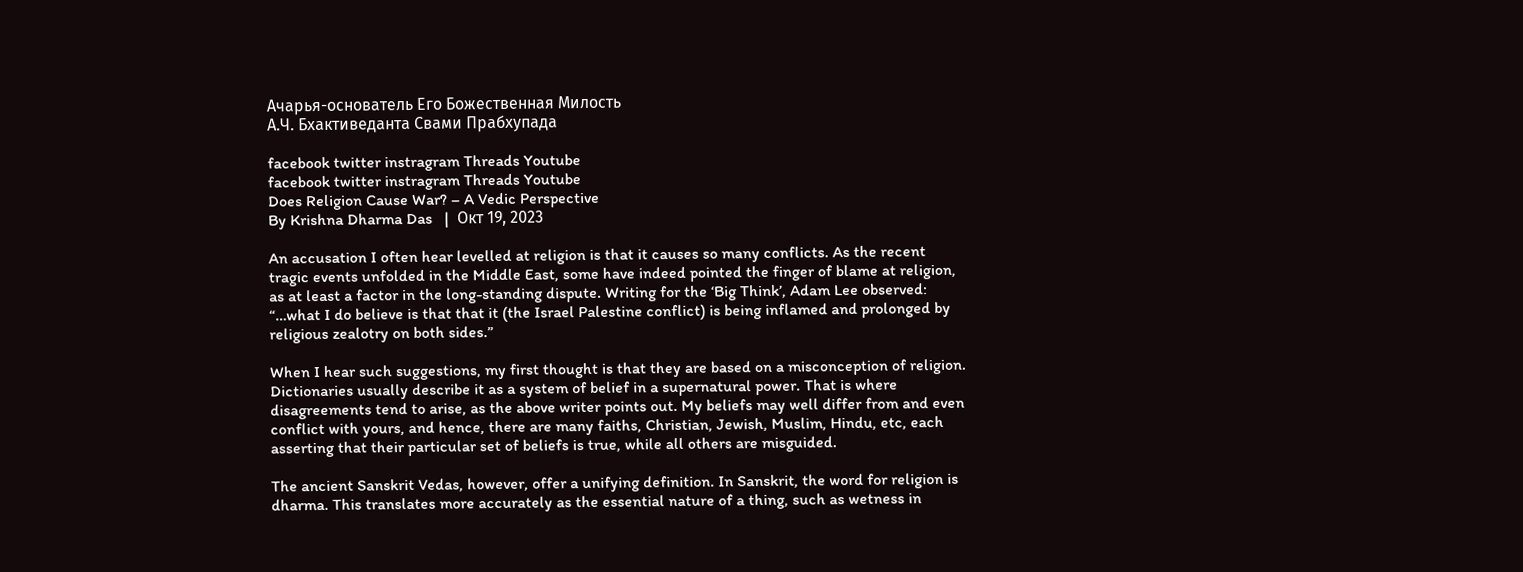Ачарья-основатель Его Божественная Милость
А.Ч. Бхактиведанта Свами Прабхупада

facebook twitter instragram Threads Youtube
facebook twitter instragram Threads Youtube
Does Religion Cause War? – A Vedic Perspective
By Krishna Dharma Das   |  Окт 19, 2023

An accusation I often hear levelled at religion is that it causes so many conflicts. As the recent tragic events unfolded in the Middle East, some have indeed pointed the finger of blame at religion, as at least a factor in the long-standing dispute. Writing for the ‘Big Think’, Adam Lee observed: “…what I do believe is that that it (the Israel Palestine conflict) is being inflamed and prolonged by religious zealotry on both sides.”

When I hear such suggestions, my first thought is that they are based on a misconception of religion. Dictionaries usually describe it as a system of belief in a supernatural power. That is where disagreements tend to arise, as the above writer points out. My beliefs may well differ from and even conflict with yours, and hence, there are many faiths, Christian, Jewish, Muslim, Hindu, etc, each asserting that their particular set of beliefs is true, while all others are misguided.

The ancient Sanskrit Vedas, however, offer a unifying definition. In Sanskrit, the word for religion is dharma. This translates more accurately as the essential nature of a thing, such as wetness in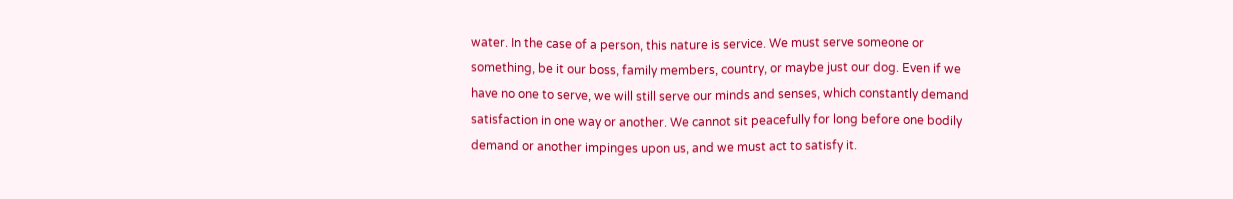water. In the case of a person, this nature is service. We must serve someone or something, be it our boss, family members, country, or maybe just our dog. Even if we have no one to serve, we will still serve our minds and senses, which constantly demand satisfaction in one way or another. We cannot sit peacefully for long before one bodily demand or another impinges upon us, and we must act to satisfy it.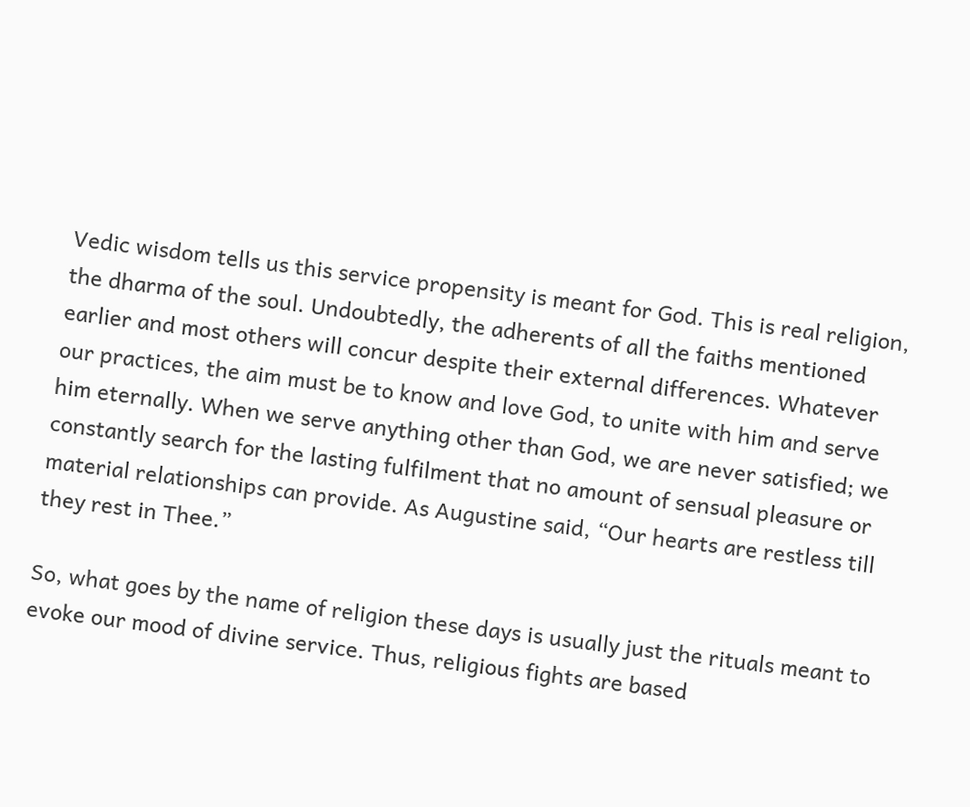Vedic wisdom tells us this service propensity is meant for God. This is real religion, the dharma of the soul. Undoubtedly, the adherents of all the faiths mentioned earlier and most others will concur despite their external differences. Whatever our practices, the aim must be to know and love God, to unite with him and serve him eternally. When we serve anything other than God, we are never satisfied; we constantly search for the lasting fulfilment that no amount of sensual pleasure or material relationships can provide. As Augustine said, “Our hearts are restless till they rest in Thee.”

So, what goes by the name of religion these days is usually just the rituals meant to evoke our mood of divine service. Thus, religious fights are based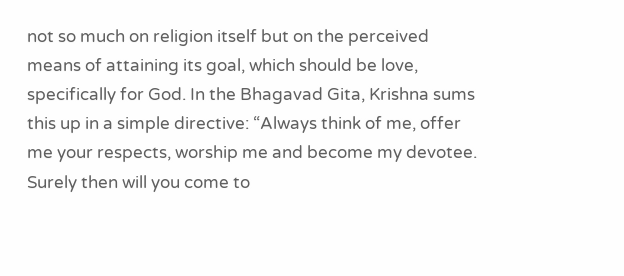not so much on religion itself but on the perceived means of attaining its goal, which should be love, specifically for God. In the Bhagavad Gita, Krishna sums this up in a simple directive: “Always think of me, offer me your respects, worship me and become my devotee. Surely then will you come to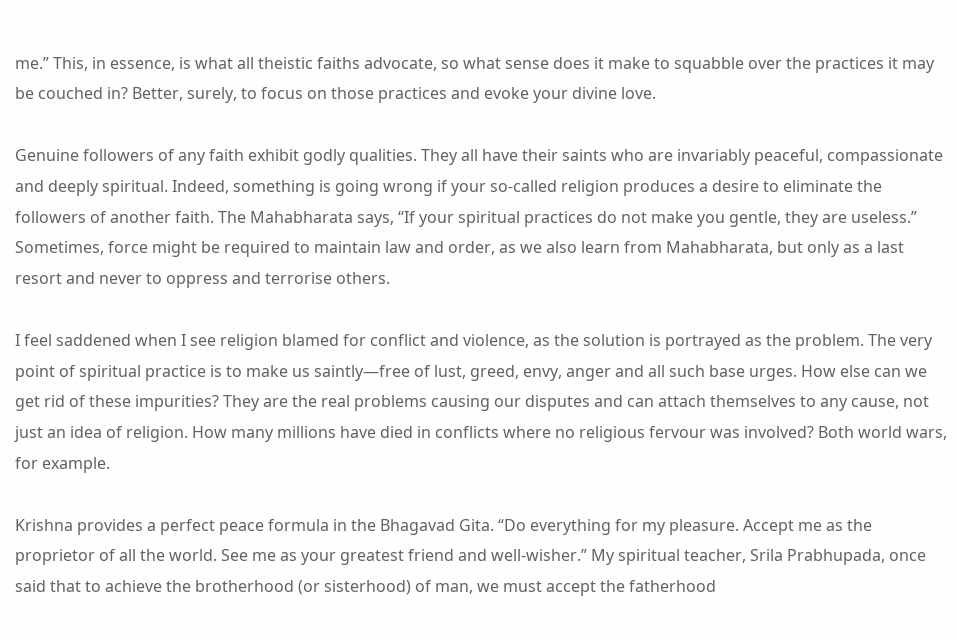me.” This, in essence, is what all theistic faiths advocate, so what sense does it make to squabble over the practices it may be couched in? Better, surely, to focus on those practices and evoke your divine love.

Genuine followers of any faith exhibit godly qualities. They all have their saints who are invariably peaceful, compassionate and deeply spiritual. Indeed, something is going wrong if your so-called religion produces a desire to eliminate the followers of another faith. The Mahabharata says, “If your spiritual practices do not make you gentle, they are useless.” Sometimes, force might be required to maintain law and order, as we also learn from Mahabharata, but only as a last resort and never to oppress and terrorise others.

I feel saddened when I see religion blamed for conflict and violence, as the solution is portrayed as the problem. The very point of spiritual practice is to make us saintly—free of lust, greed, envy, anger and all such base urges. How else can we get rid of these impurities? They are the real problems causing our disputes and can attach themselves to any cause, not just an idea of religion. How many millions have died in conflicts where no religious fervour was involved? Both world wars, for example.

Krishna provides a perfect peace formula in the Bhagavad Gita. “Do everything for my pleasure. Accept me as the proprietor of all the world. See me as your greatest friend and well-wisher.” My spiritual teacher, Srila Prabhupada, once said that to achieve the brotherhood (or sisterhood) of man, we must accept the fatherhood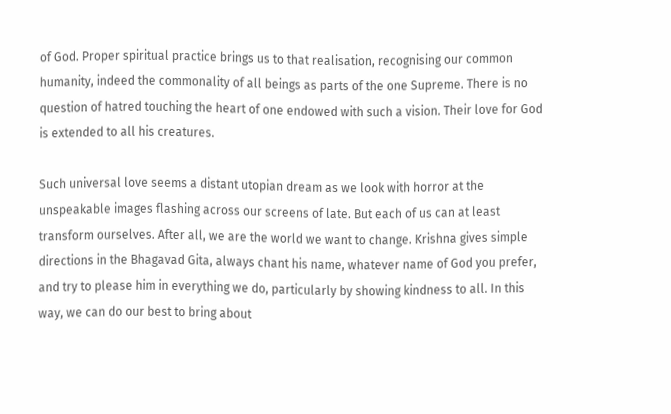of God. Proper spiritual practice brings us to that realisation, recognising our common humanity, indeed the commonality of all beings as parts of the one Supreme. There is no question of hatred touching the heart of one endowed with such a vision. Their love for God is extended to all his creatures.

Such universal love seems a distant utopian dream as we look with horror at the unspeakable images flashing across our screens of late. But each of us can at least transform ourselves. After all, we are the world we want to change. Krishna gives simple directions in the Bhagavad Gita, always chant his name, whatever name of God you prefer, and try to please him in everything we do, particularly by showing kindness to all. In this way, we can do our best to bring about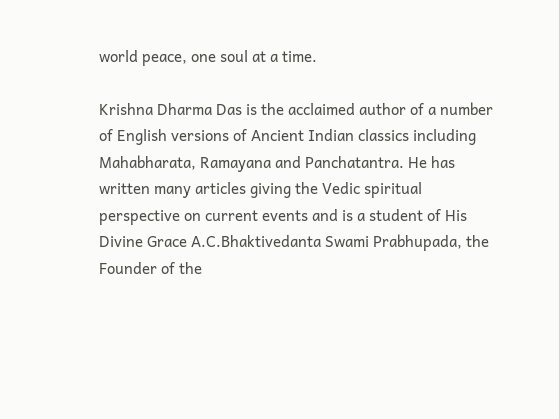world peace, one soul at a time.

Krishna Dharma Das is the acclaimed author of a number of English versions of Ancient Indian classics including Mahabharata, Ramayana and Panchatantra. He has written many articles giving the Vedic spiritual perspective on current events and is a student of His Divine Grace A.C.Bhaktivedanta Swami Prabhupada, the Founder of the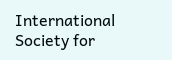International Society for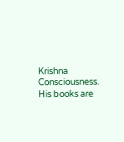Krishna Consciousness. His books are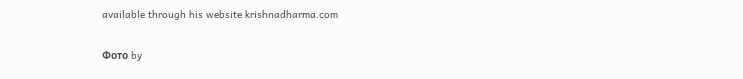available through his website krishnadharma.com

Фото by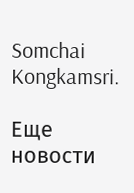Somchai Kongkamsri.

Еще новости